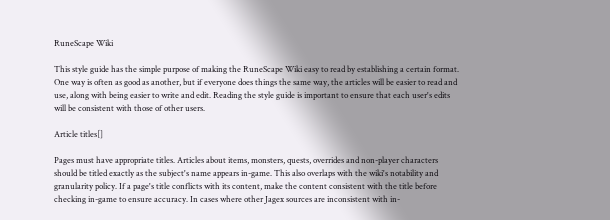RuneScape Wiki

This style guide has the simple purpose of making the RuneScape Wiki easy to read by establishing a certain format. One way is often as good as another, but if everyone does things the same way, the articles will be easier to read and use, along with being easier to write and edit. Reading the style guide is important to ensure that each user's edits will be consistent with those of other users.

Article titles[]

Pages must have appropriate titles. Articles about items, monsters, quests, overrides and non-player characters should be titled exactly as the subject's name appears in-game. This also overlaps with the wiki's notability and granularity policy. If a page's title conflicts with its content, make the content consistent with the title before checking in-game to ensure accuracy. In cases where other Jagex sources are inconsistent with in-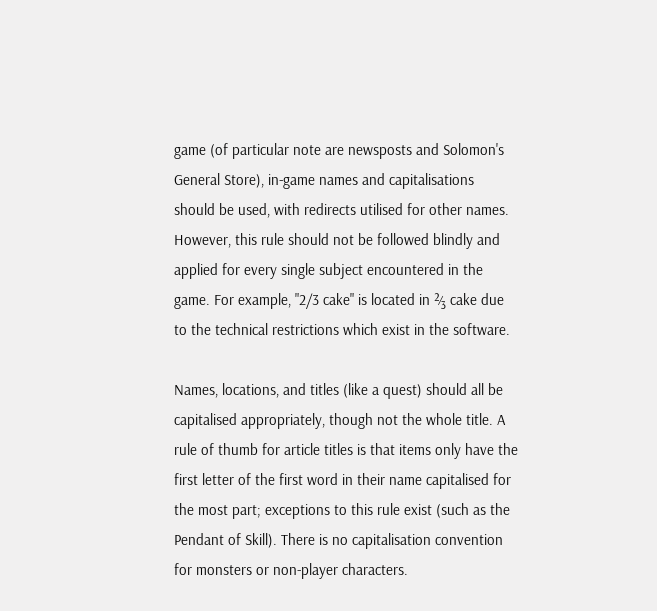game (of particular note are newsposts and Solomon's General Store), in-game names and capitalisations should be used, with redirects utilised for other names. However, this rule should not be followed blindly and applied for every single subject encountered in the game. For example, "2/3 cake" is located in ⅔ cake due to the technical restrictions which exist in the software.

Names, locations, and titles (like a quest) should all be capitalised appropriately, though not the whole title. A rule of thumb for article titles is that items only have the first letter of the first word in their name capitalised for the most part; exceptions to this rule exist (such as the Pendant of Skill). There is no capitalisation convention for monsters or non-player characters.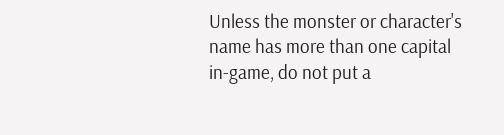Unless the monster or character's name has more than one capital in-game, do not put a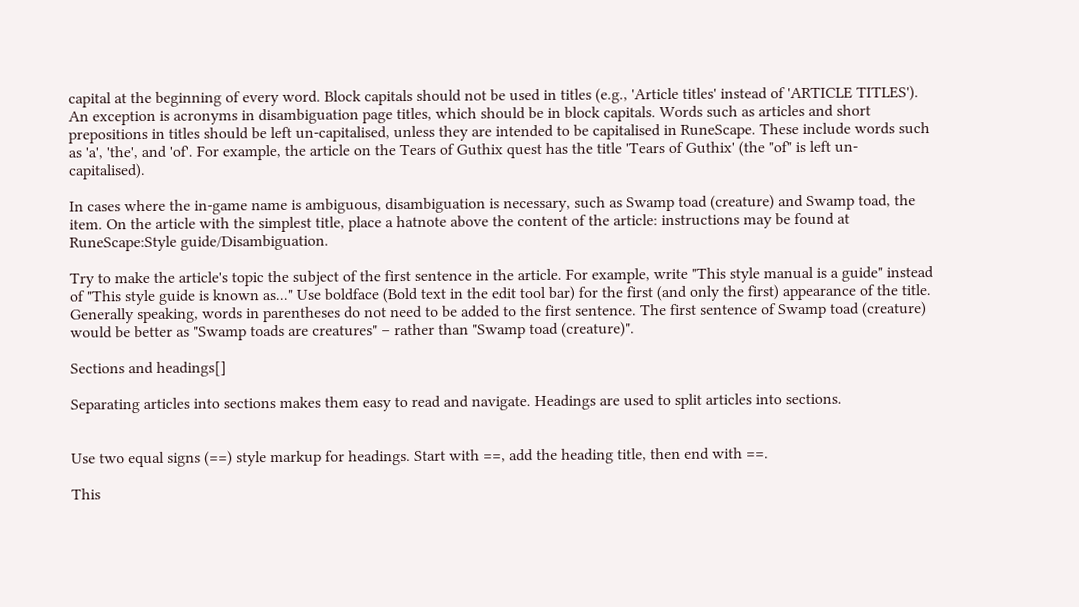capital at the beginning of every word. Block capitals should not be used in titles (e.g., 'Article titles' instead of 'ARTICLE TITLES'). An exception is acronyms in disambiguation page titles, which should be in block capitals. Words such as articles and short prepositions in titles should be left un-capitalised, unless they are intended to be capitalised in RuneScape. These include words such as 'a', 'the', and 'of'. For example, the article on the Tears of Guthix quest has the title 'Tears of Guthix' (the "of" is left un-capitalised).

In cases where the in-game name is ambiguous, disambiguation is necessary, such as Swamp toad (creature) and Swamp toad, the item. On the article with the simplest title, place a hatnote above the content of the article: instructions may be found at RuneScape:Style guide/Disambiguation.

Try to make the article's topic the subject of the first sentence in the article. For example, write "This style manual is a guide" instead of "This style guide is known as..." Use boldface (Bold text in the edit tool bar) for the first (and only the first) appearance of the title. Generally speaking, words in parentheses do not need to be added to the first sentence. The first sentence of Swamp toad (creature) would be better as "Swamp toads are creatures" – rather than "Swamp toad (creature)".

Sections and headings[]

Separating articles into sections makes them easy to read and navigate. Headings are used to split articles into sections.


Use two equal signs (==) style markup for headings. Start with ==, add the heading title, then end with ==.

This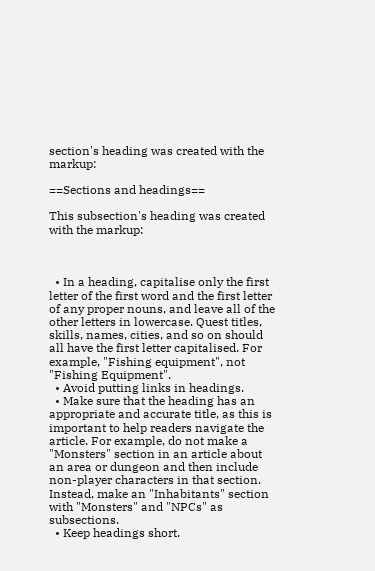section's heading was created with the markup:

==Sections and headings==

This subsection's heading was created with the markup:



  • In a heading, capitalise only the first letter of the first word and the first letter of any proper nouns, and leave all of the other letters in lowercase. Quest titles, skills, names, cities, and so on should all have the first letter capitalised. For example, "Fishing equipment", not "Fishing Equipment".
  • Avoid putting links in headings.
  • Make sure that the heading has an appropriate and accurate title, as this is important to help readers navigate the article. For example, do not make a "Monsters" section in an article about an area or dungeon and then include non-player characters in that section. Instead, make an "Inhabitants" section with "Monsters" and "NPCs" as subsections.
  • Keep headings short.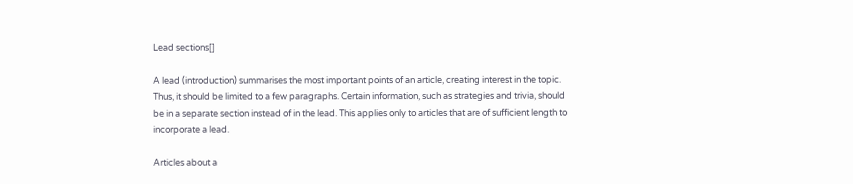Lead sections[]

A lead (introduction) summarises the most important points of an article, creating interest in the topic. Thus, it should be limited to a few paragraphs. Certain information, such as strategies and trivia, should be in a separate section instead of in the lead. This applies only to articles that are of sufficient length to incorporate a lead.

Articles about a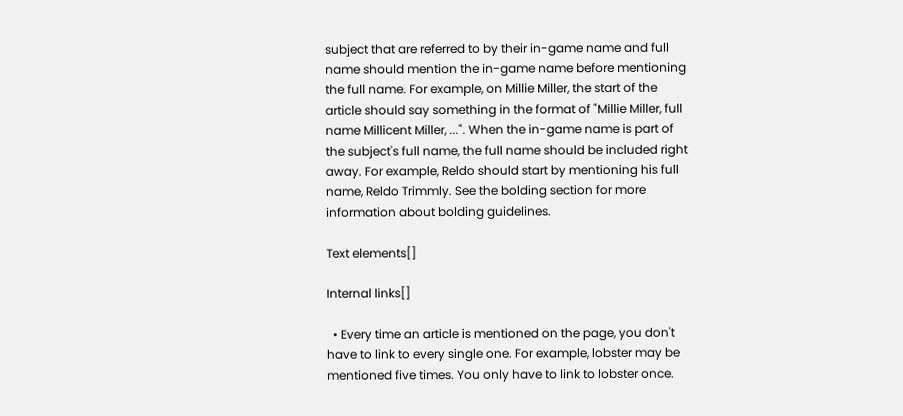subject that are referred to by their in-game name and full name should mention the in-game name before mentioning the full name. For example, on Millie Miller, the start of the article should say something in the format of "Millie Miller, full name Millicent Miller, ...". When the in-game name is part of the subject's full name, the full name should be included right away. For example, Reldo should start by mentioning his full name, Reldo Trimmly. See the bolding section for more information about bolding guidelines.

Text elements[]

Internal links[]

  • Every time an article is mentioned on the page, you don't have to link to every single one. For example, lobster may be mentioned five times. You only have to link to lobster once.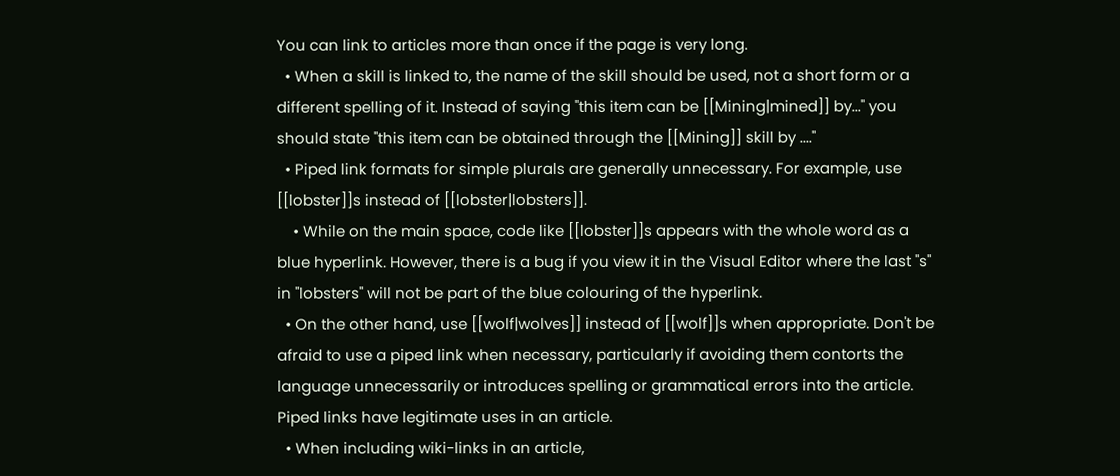You can link to articles more than once if the page is very long.
  • When a skill is linked to, the name of the skill should be used, not a short form or a different spelling of it. Instead of saying "this item can be [[Mining|mined]] by..." you should state "this item can be obtained through the [[Mining]] skill by ...."
  • Piped link formats for simple plurals are generally unnecessary. For example, use [[lobster]]s instead of [[lobster|lobsters]].
    • While on the main space, code like [[lobster]]s appears with the whole word as a blue hyperlink. However, there is a bug if you view it in the Visual Editor where the last "s" in "lobsters" will not be part of the blue colouring of the hyperlink.
  • On the other hand, use [[wolf|wolves]] instead of [[wolf]]s when appropriate. Don't be afraid to use a piped link when necessary, particularly if avoiding them contorts the language unnecessarily or introduces spelling or grammatical errors into the article. Piped links have legitimate uses in an article.
  • When including wiki-links in an article,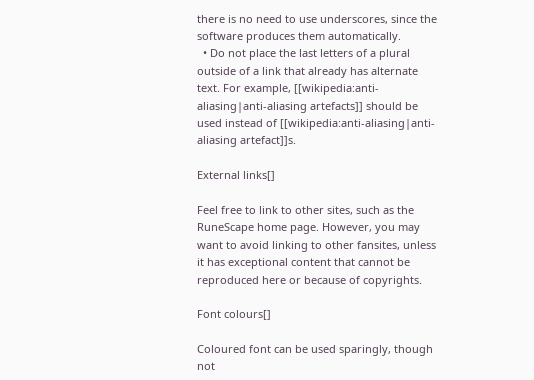there is no need to use underscores, since the software produces them automatically.
  • Do not place the last letters of a plural outside of a link that already has alternate text. For example, [[wikipedia:anti-aliasing|anti-aliasing artefacts]] should be used instead of [[wikipedia:anti-aliasing|anti-aliasing artefact]]s.

External links[]

Feel free to link to other sites, such as the RuneScape home page. However, you may want to avoid linking to other fansites, unless it has exceptional content that cannot be reproduced here or because of copyrights.

Font colours[]

Coloured font can be used sparingly, though not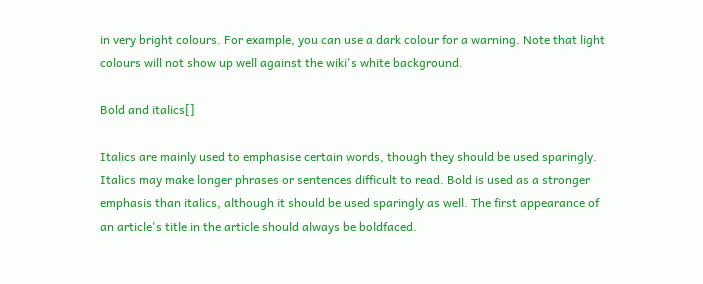in very bright colours. For example, you can use a dark colour for a warning. Note that light colours will not show up well against the wiki's white background.

Bold and italics[]

Italics are mainly used to emphasise certain words, though they should be used sparingly. Italics may make longer phrases or sentences difficult to read. Bold is used as a stronger emphasis than italics, although it should be used sparingly as well. The first appearance of an article's title in the article should always be boldfaced.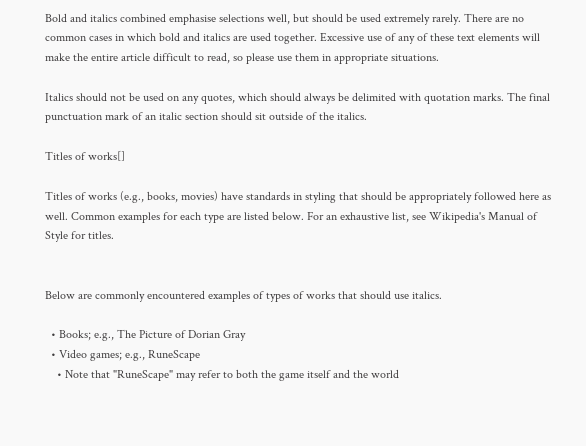Bold and italics combined emphasise selections well, but should be used extremely rarely. There are no common cases in which bold and italics are used together. Excessive use of any of these text elements will make the entire article difficult to read, so please use them in appropriate situations.

Italics should not be used on any quotes, which should always be delimited with quotation marks. The final punctuation mark of an italic section should sit outside of the italics.

Titles of works[]

Titles of works (e.g., books, movies) have standards in styling that should be appropriately followed here as well. Common examples for each type are listed below. For an exhaustive list, see Wikipedia's Manual of Style for titles.


Below are commonly encountered examples of types of works that should use italics.

  • Books; e.g., The Picture of Dorian Gray
  • Video games; e.g., RuneScape
    • Note that "RuneScape" may refer to both the game itself and the world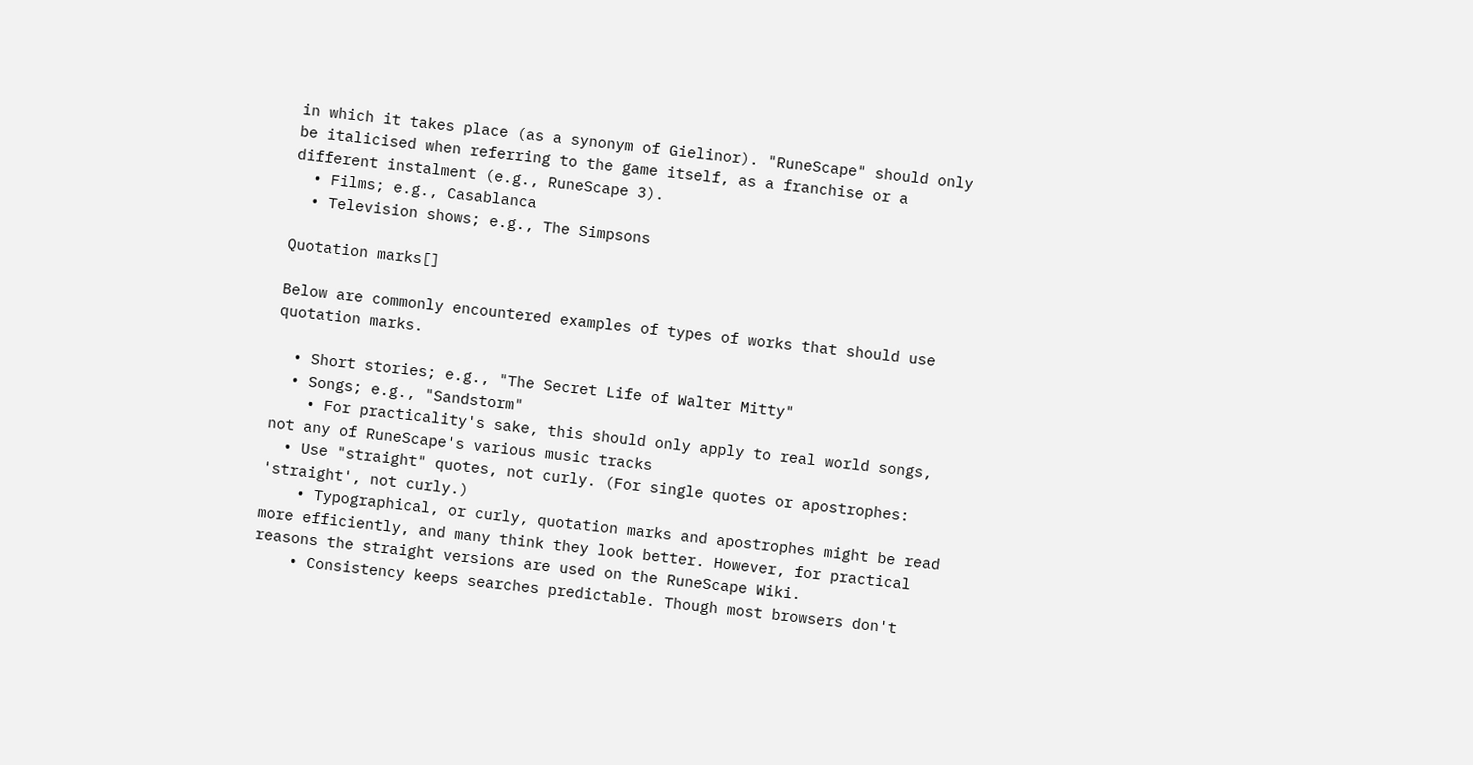in which it takes place (as a synonym of Gielinor). "RuneScape" should only be italicised when referring to the game itself, as a franchise or a different instalment (e.g., RuneScape 3).
  • Films; e.g., Casablanca
  • Television shows; e.g., The Simpsons

Quotation marks[]

Below are commonly encountered examples of types of works that should use quotation marks.

  • Short stories; e.g., "The Secret Life of Walter Mitty"
  • Songs; e.g., "Sandstorm"
    • For practicality's sake, this should only apply to real world songs, not any of RuneScape's various music tracks
  • Use "straight" quotes, not curly. (For single quotes or apostrophes: 'straight', not curly.)
    • Typographical, or curly, quotation marks and apostrophes might be read more efficiently, and many think they look better. However, for practical reasons the straight versions are used on the RuneScape Wiki.
    • Consistency keeps searches predictable. Though most browsers don't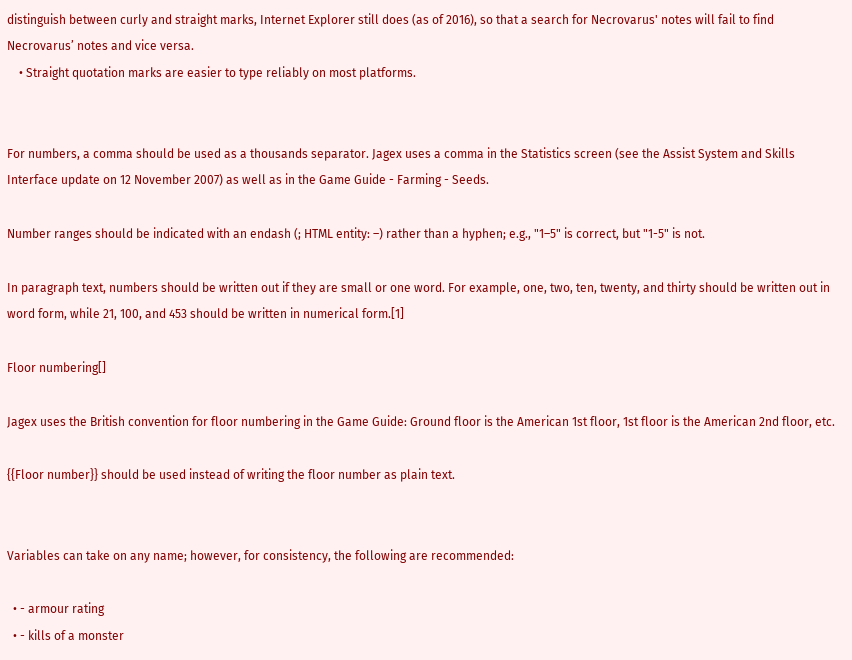distinguish between curly and straight marks, Internet Explorer still does (as of 2016), so that a search for Necrovarus' notes will fail to find Necrovarus’ notes and vice versa.
    • Straight quotation marks are easier to type reliably on most platforms.


For numbers, a comma should be used as a thousands separator. Jagex uses a comma in the Statistics screen (see the Assist System and Skills Interface update on 12 November 2007) as well as in the Game Guide - Farming - Seeds.

Number ranges should be indicated with an endash (; HTML entity: –) rather than a hyphen; e.g., "1–5" is correct, but "1-5" is not.

In paragraph text, numbers should be written out if they are small or one word. For example, one, two, ten, twenty, and thirty should be written out in word form, while 21, 100, and 453 should be written in numerical form.[1]

Floor numbering[]

Jagex uses the British convention for floor numbering in the Game Guide: Ground floor is the American 1st floor, 1st floor is the American 2nd floor, etc.

{{Floor number}} should be used instead of writing the floor number as plain text.


Variables can take on any name; however, for consistency, the following are recommended:

  • - armour rating
  • - kills of a monster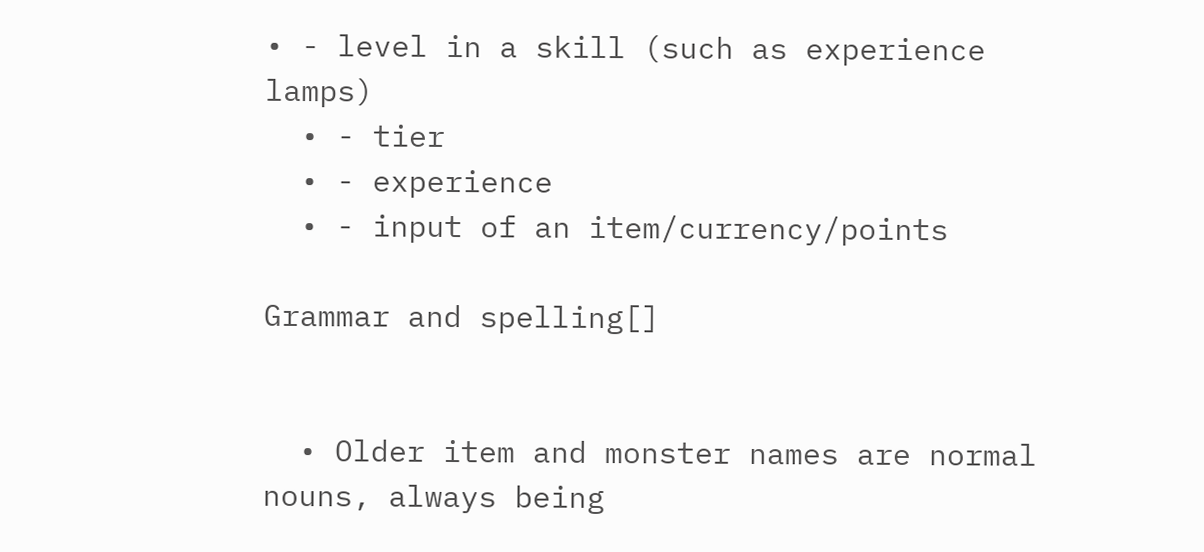• - level in a skill (such as experience lamps)
  • - tier
  • - experience
  • - input of an item/currency/points

Grammar and spelling[]


  • Older item and monster names are normal nouns, always being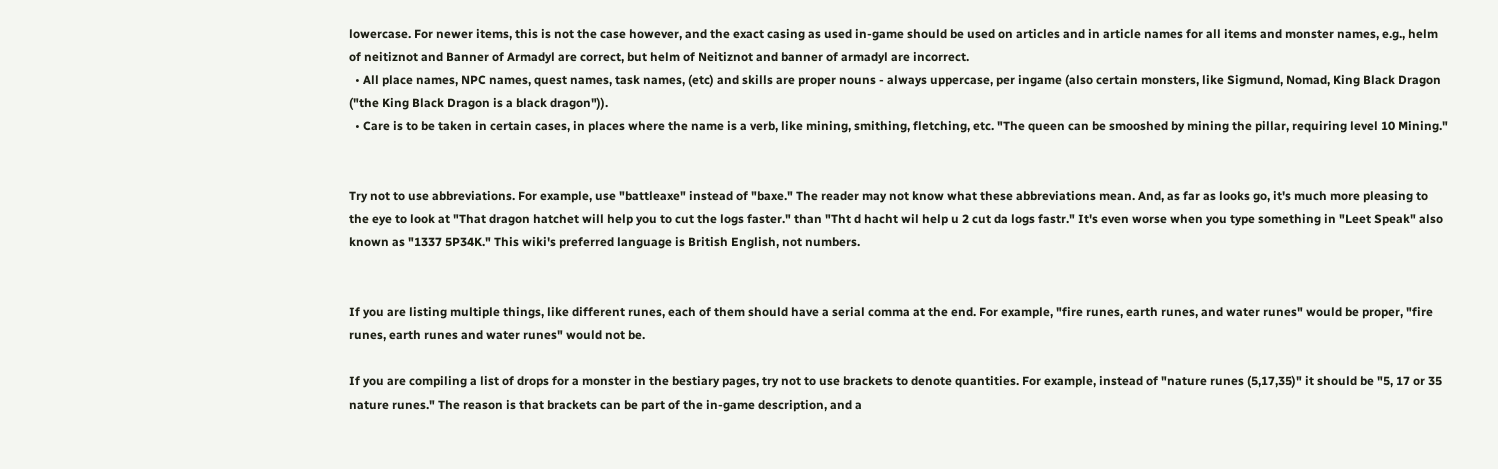lowercase. For newer items, this is not the case however, and the exact casing as used in-game should be used on articles and in article names for all items and monster names, e.g., helm of neitiznot and Banner of Armadyl are correct, but helm of Neitiznot and banner of armadyl are incorrect.
  • All place names, NPC names, quest names, task names, (etc) and skills are proper nouns - always uppercase, per ingame (also certain monsters, like Sigmund, Nomad, King Black Dragon ("the King Black Dragon is a black dragon")).
  • Care is to be taken in certain cases, in places where the name is a verb, like mining, smithing, fletching, etc. "The queen can be smooshed by mining the pillar, requiring level 10 Mining."


Try not to use abbreviations. For example, use "battleaxe" instead of "baxe." The reader may not know what these abbreviations mean. And, as far as looks go, it's much more pleasing to the eye to look at "That dragon hatchet will help you to cut the logs faster." than "Tht d hacht wil help u 2 cut da logs fastr." It's even worse when you type something in "Leet Speak" also known as "1337 5P34K." This wiki's preferred language is British English, not numbers.


If you are listing multiple things, like different runes, each of them should have a serial comma at the end. For example, "fire runes, earth runes, and water runes" would be proper, "fire runes, earth runes and water runes" would not be.

If you are compiling a list of drops for a monster in the bestiary pages, try not to use brackets to denote quantities. For example, instead of "nature runes (5,17,35)" it should be "5, 17 or 35 nature runes." The reason is that brackets can be part of the in-game description, and a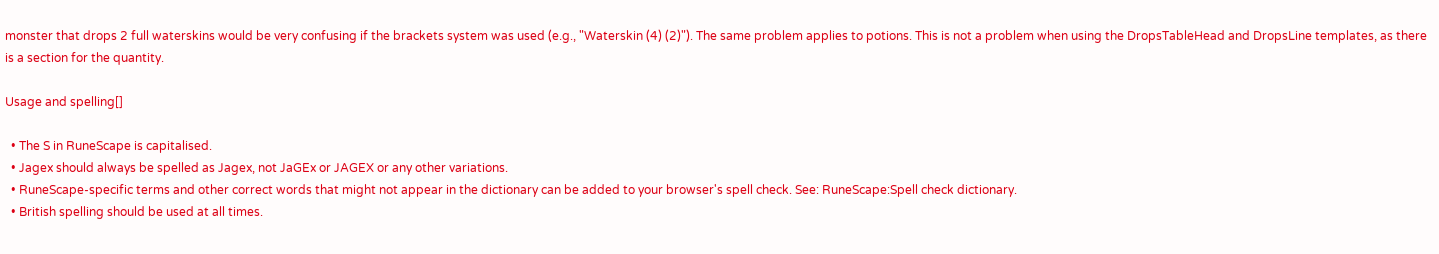monster that drops 2 full waterskins would be very confusing if the brackets system was used (e.g., "Waterskin (4) (2)"). The same problem applies to potions. This is not a problem when using the DropsTableHead and DropsLine templates, as there is a section for the quantity.

Usage and spelling[]

  • The S in RuneScape is capitalised.
  • Jagex should always be spelled as Jagex, not JaGEx or JAGEX or any other variations.
  • RuneScape-specific terms and other correct words that might not appear in the dictionary can be added to your browser's spell check. See: RuneScape:Spell check dictionary.
  • British spelling should be used at all times.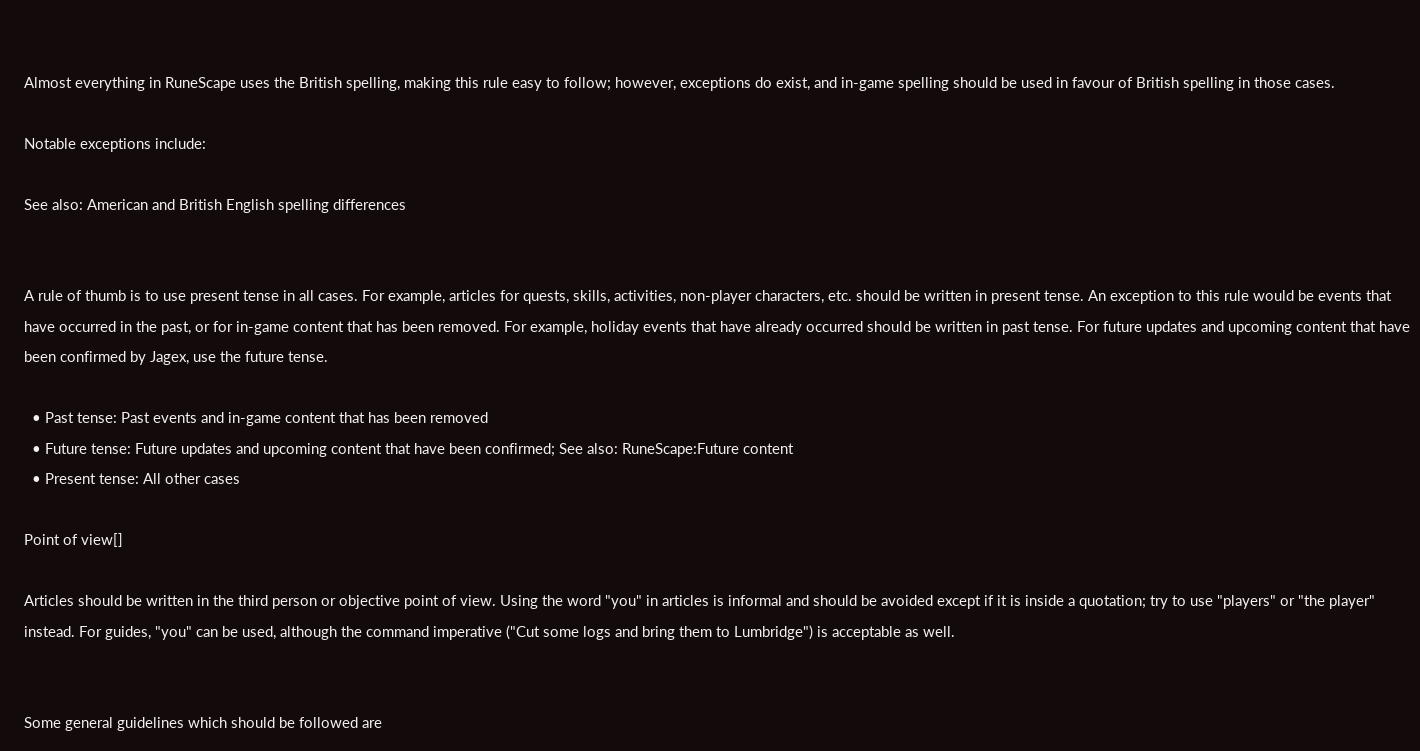Almost everything in RuneScape uses the British spelling, making this rule easy to follow; however, exceptions do exist, and in-game spelling should be used in favour of British spelling in those cases.

Notable exceptions include:

See also: American and British English spelling differences


A rule of thumb is to use present tense in all cases. For example, articles for quests, skills, activities, non-player characters, etc. should be written in present tense. An exception to this rule would be events that have occurred in the past, or for in-game content that has been removed. For example, holiday events that have already occurred should be written in past tense. For future updates and upcoming content that have been confirmed by Jagex, use the future tense.

  • Past tense: Past events and in-game content that has been removed
  • Future tense: Future updates and upcoming content that have been confirmed; See also: RuneScape:Future content
  • Present tense: All other cases

Point of view[]

Articles should be written in the third person or objective point of view. Using the word "you" in articles is informal and should be avoided except if it is inside a quotation; try to use "players" or "the player" instead. For guides, "you" can be used, although the command imperative ("Cut some logs and bring them to Lumbridge") is acceptable as well.


Some general guidelines which should be followed are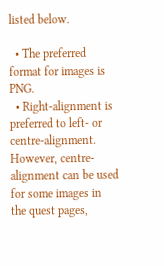listed below.

  • The preferred format for images is PNG.
  • Right-alignment is preferred to left- or centre-alignment. However, centre-alignment can be used for some images in the quest pages,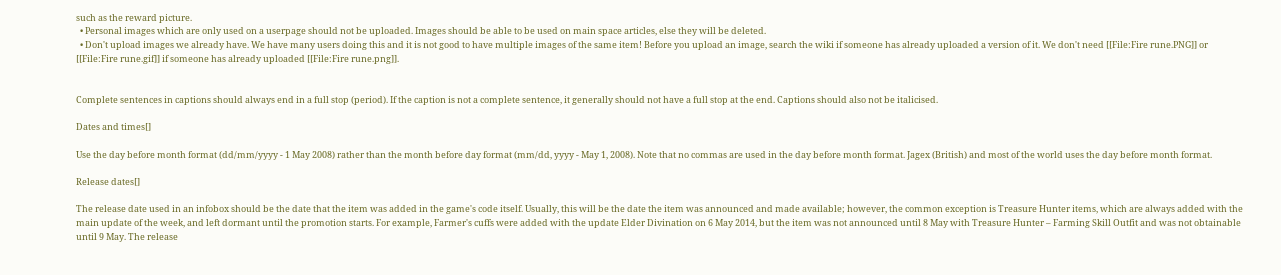such as the reward picture.
  • Personal images which are only used on a userpage should not be uploaded. Images should be able to be used on main space articles, else they will be deleted.
  • Don't upload images we already have. We have many users doing this and it is not good to have multiple images of the same item! Before you upload an image, search the wiki if someone has already uploaded a version of it. We don't need [[File:Fire rune.PNG]] or [[File:Fire rune.gif]] if someone has already uploaded [[File:Fire rune.png]].


Complete sentences in captions should always end in a full stop (period). If the caption is not a complete sentence, it generally should not have a full stop at the end. Captions should also not be italicised.

Dates and times[]

Use the day before month format (dd/mm/yyyy - 1 May 2008) rather than the month before day format (mm/dd, yyyy - May 1, 2008). Note that no commas are used in the day before month format. Jagex (British) and most of the world uses the day before month format.

Release dates[]

The release date used in an infobox should be the date that the item was added in the game's code itself. Usually, this will be the date the item was announced and made available; however, the common exception is Treasure Hunter items, which are always added with the main update of the week, and left dormant until the promotion starts. For example, Farmer's cuffs were added with the update Elder Divination on 6 May 2014, but the item was not announced until 8 May with Treasure Hunter – Farming Skill Outfit and was not obtainable until 9 May. The release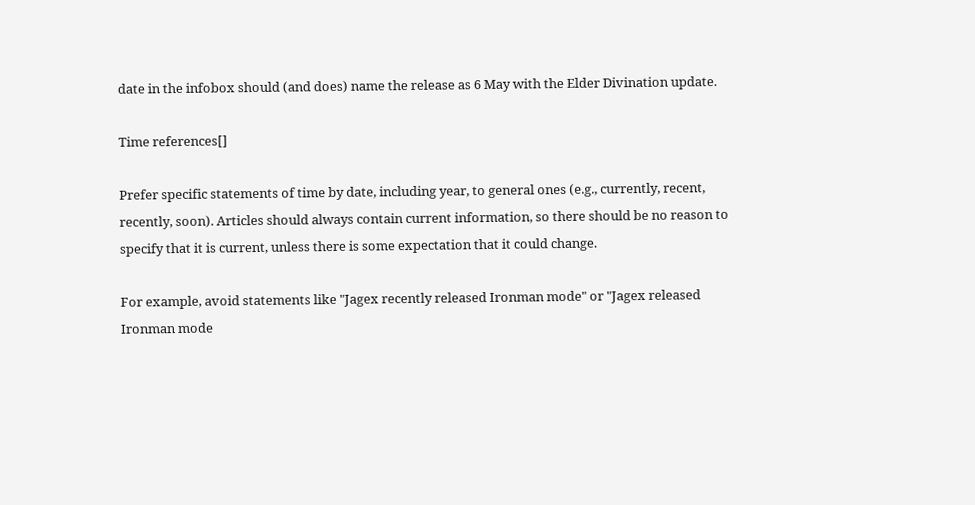date in the infobox should (and does) name the release as 6 May with the Elder Divination update.

Time references[]

Prefer specific statements of time by date, including year, to general ones (e.g., currently, recent, recently, soon). Articles should always contain current information, so there should be no reason to specify that it is current, unless there is some expectation that it could change.

For example, avoid statements like "Jagex recently released Ironman mode" or "Jagex released Ironman mode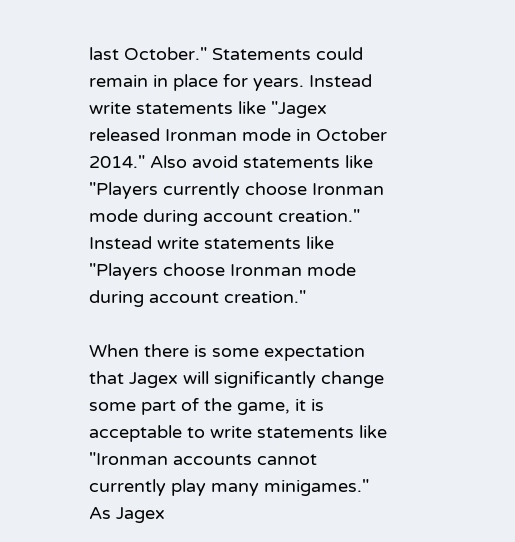last October." Statements could remain in place for years. Instead write statements like "Jagex released Ironman mode in October 2014." Also avoid statements like "Players currently choose Ironman mode during account creation." Instead write statements like "Players choose Ironman mode during account creation."

When there is some expectation that Jagex will significantly change some part of the game, it is acceptable to write statements like "Ironman accounts cannot currently play many minigames." As Jagex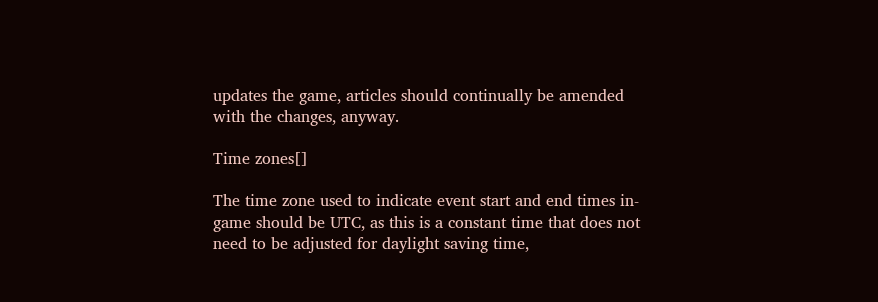updates the game, articles should continually be amended with the changes, anyway.

Time zones[]

The time zone used to indicate event start and end times in-game should be UTC, as this is a constant time that does not need to be adjusted for daylight saving time,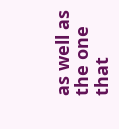as well as the one that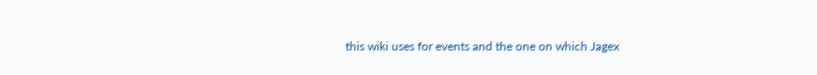this wiki uses for events and the one on which Jagex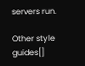servers run.

Other style guides[]